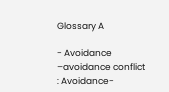Glossary A

- Avoidance –avoidance conflict : Avoidance-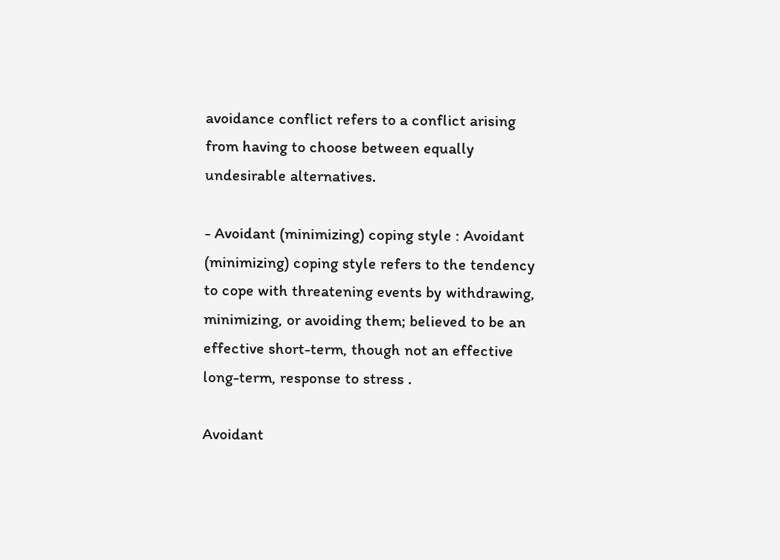avoidance conflict refers to a conflict arising from having to choose between equally undesirable alternatives.

- Avoidant (minimizing) coping style : Avoidant (minimizing) coping style refers to the tendency to cope with threatening events by withdrawing, minimizing, or avoiding them; believed to be an effective short-term, though not an effective long-term, response to stress .

Avoidant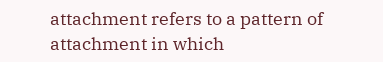attachment refers to a pattern of attachment in which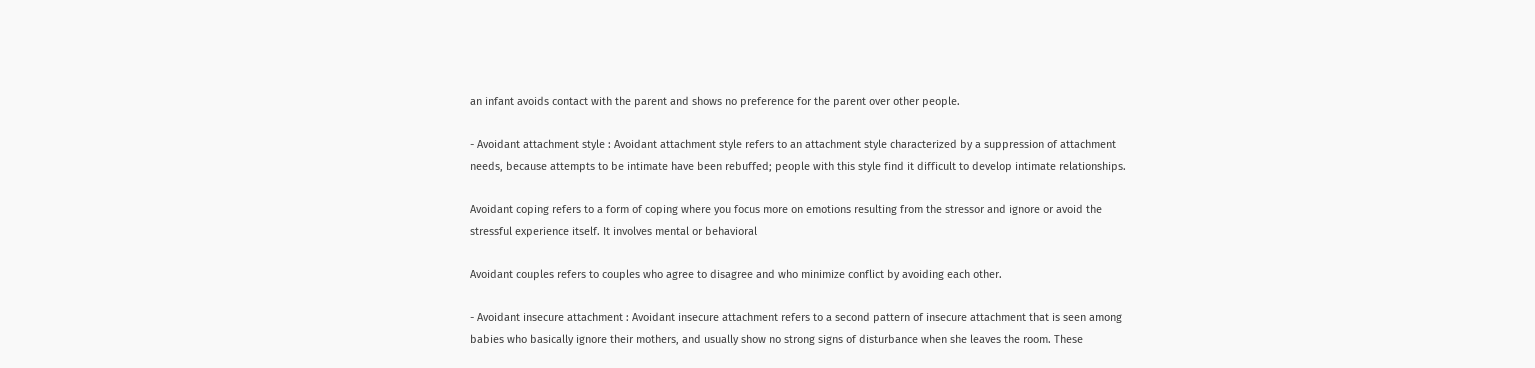an infant avoids contact with the parent and shows no preference for the parent over other people.

- Avoidant attachment style : Avoidant attachment style refers to an attachment style characterized by a suppression of attachment needs, because attempts to be intimate have been rebuffed; people with this style find it difficult to develop intimate relationships.

Avoidant coping refers to a form of coping where you focus more on emotions resulting from the stressor and ignore or avoid the stressful experience itself. It involves mental or behavioral

Avoidant couples refers to couples who agree to disagree and who minimize conflict by avoiding each other.

- Avoidant insecure attachment : Avoidant insecure attachment refers to a second pattern of insecure attachment that is seen among babies who basically ignore their mothers, and usually show no strong signs of disturbance when she leaves the room. These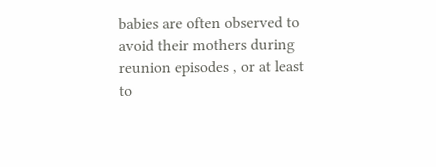babies are often observed to avoid their mothers during reunion episodes , or at least to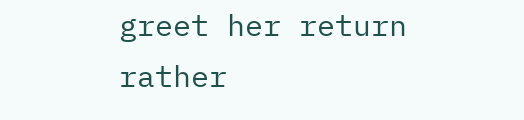greet her return rather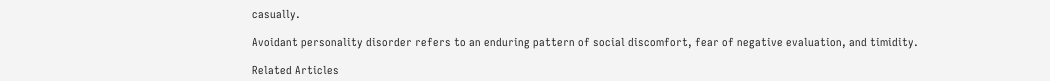casually.

Avoidant personality disorder refers to an enduring pattern of social discomfort, fear of negative evaluation, and timidity.

Related Articles